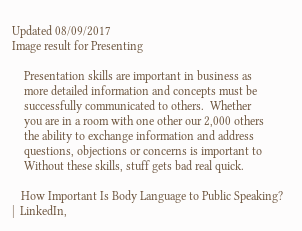Updated 08/09/2017
Image result for Presenting

    Presentation skills are important in business as
    more detailed information and concepts must be
    successfully communicated to others.  Whether
    you are in a room with one other our 2,000 others
    the ability to exchange information and address
    questions, objections or concerns is important to
    Without these skills, stuff gets bad real quick.

   How Important Is Body Language to Public Speaking?  |  LinkedIn,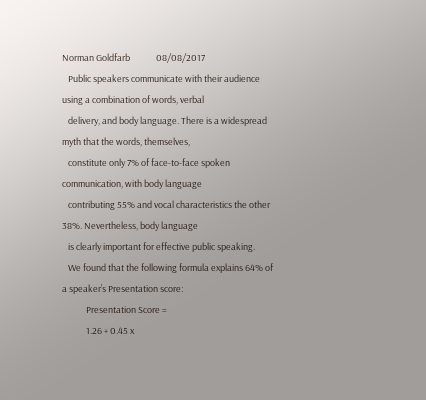Norman Goldfarb             08/08/2017
   Public speakers communicate with their audience using a combination of words, verbal
   delivery, and body language. There is a widespread myth that the words, themselves,
   constitute only 7% of face-to-face spoken communication, with body language
   contributing 55% and vocal characteristics the other 38%. Nevertheless, body language
   is clearly important for effective public speaking.
   We found that the following formula explains 64% of a speaker’s Presentation score:
            Presentation Score =
            1.26 + 0.45 x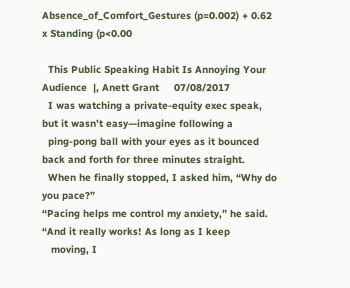Absence_of_Comfort_Gestures (p=0.002) + 0.62 x Standing (p<0.00

  This Public Speaking Habit Is Annoying Your Audience  |, Anett Grant     07/08/2017
  I was watching a private-equity exec speak, but it wasn’t easy—imagine following a
  ping-pong ball with your eyes as it bounced back and forth for three minutes straight.
  When he finally stopped, I asked him, “Why do you pace?”
“Pacing helps me control my anxiety,” he said. “And it really works! As long as I keep
   moving, I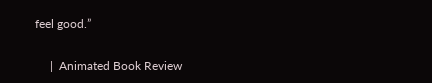feel good.”

     |  Animated Book Review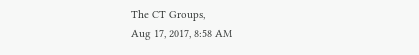The CT Groups,
Aug 17, 2017, 8:58 AM